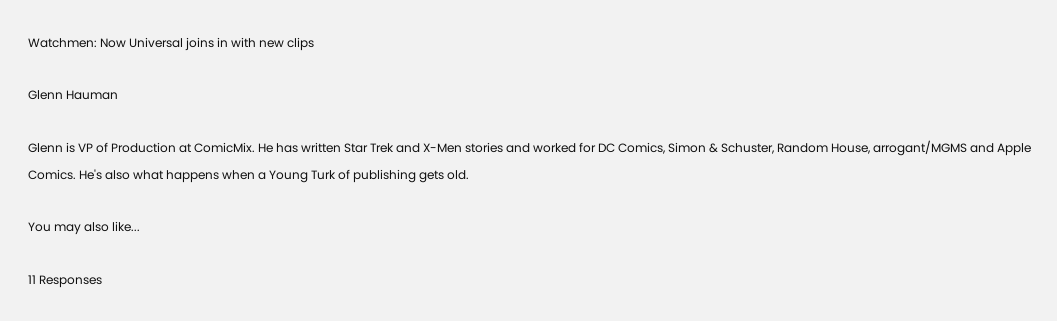Watchmen: Now Universal joins in with new clips

Glenn Hauman

Glenn is VP of Production at ComicMix. He has written Star Trek and X-Men stories and worked for DC Comics, Simon & Schuster, Random House, arrogant/MGMS and Apple Comics. He's also what happens when a Young Turk of publishing gets old.

You may also like...

11 Responses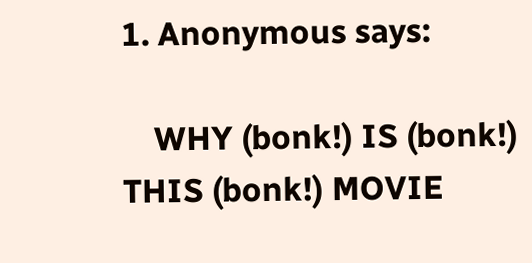1. Anonymous says:

    WHY (bonk!) IS (bonk!) THIS (bonk!) MOVIE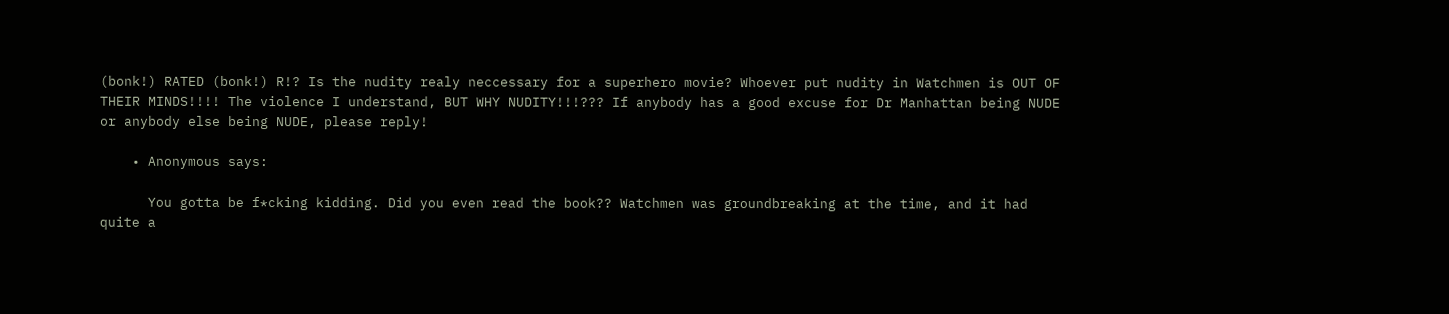(bonk!) RATED (bonk!) R!? Is the nudity realy neccessary for a superhero movie? Whoever put nudity in Watchmen is OUT OF THEIR MINDS!!!! The violence I understand, BUT WHY NUDITY!!!??? If anybody has a good excuse for Dr Manhattan being NUDE or anybody else being NUDE, please reply!

    • Anonymous says:

      You gotta be f*cking kidding. Did you even read the book?? Watchmen was groundbreaking at the time, and it had quite a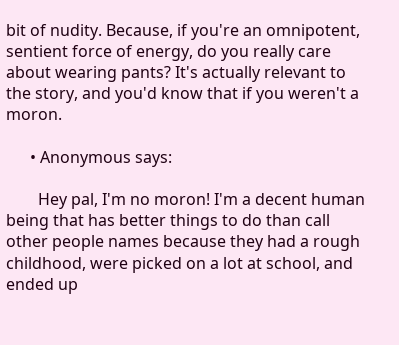bit of nudity. Because, if you're an omnipotent, sentient force of energy, do you really care about wearing pants? It's actually relevant to the story, and you'd know that if you weren't a moron.

      • Anonymous says:

        Hey pal, I'm no moron! I'm a decent human being that has better things to do than call other people names because they had a rough childhood, were picked on a lot at school, and ended up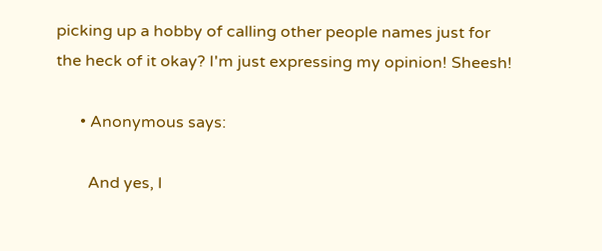picking up a hobby of calling other people names just for the heck of it okay? I'm just expressing my opinion! Sheesh!

      • Anonymous says:

        And yes, I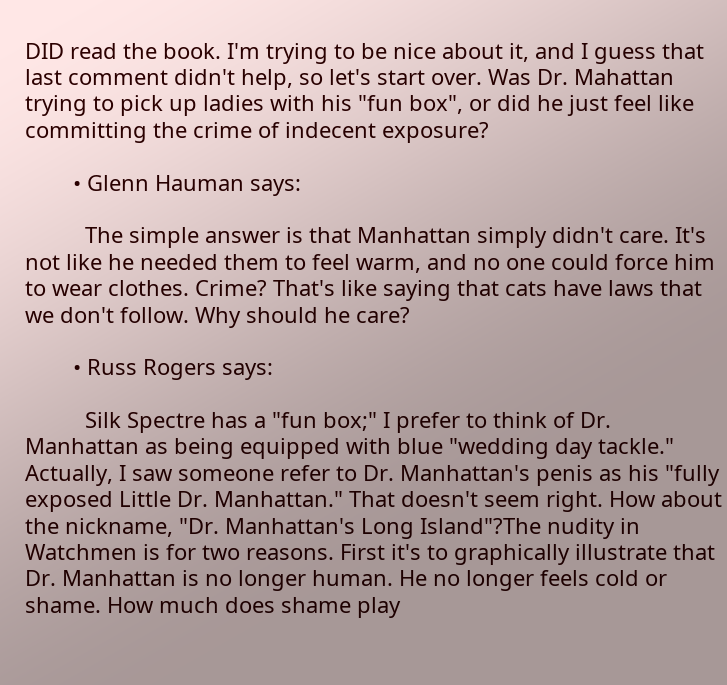DID read the book. I'm trying to be nice about it, and I guess that last comment didn't help, so let's start over. Was Dr. Mahattan trying to pick up ladies with his "fun box", or did he just feel like committing the crime of indecent exposure?

        • Glenn Hauman says:

          The simple answer is that Manhattan simply didn't care. It's not like he needed them to feel warm, and no one could force him to wear clothes. Crime? That's like saying that cats have laws that we don't follow. Why should he care?

        • Russ Rogers says:

          Silk Spectre has a "fun box;" I prefer to think of Dr. Manhattan as being equipped with blue "wedding day tackle." Actually, I saw someone refer to Dr. Manhattan's penis as his "fully exposed Little Dr. Manhattan." That doesn't seem right. How about the nickname, "Dr. Manhattan's Long Island"?The nudity in Watchmen is for two reasons. First it's to graphically illustrate that Dr. Manhattan is no longer human. He no longer feels cold or shame. How much does shame play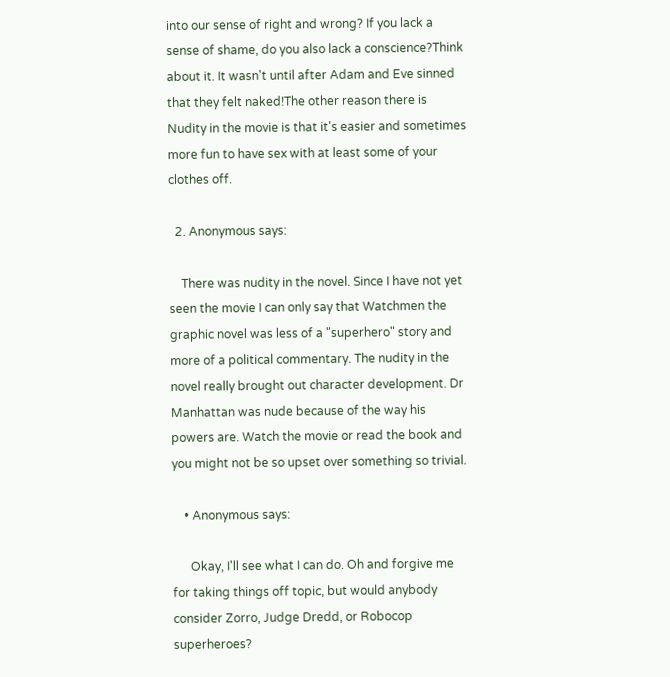into our sense of right and wrong? If you lack a sense of shame, do you also lack a conscience?Think about it. It wasn't until after Adam and Eve sinned that they felt naked!The other reason there is Nudity in the movie is that it's easier and sometimes more fun to have sex with at least some of your clothes off.

  2. Anonymous says:

    There was nudity in the novel. Since I have not yet seen the movie I can only say that Watchmen the graphic novel was less of a "superhero" story and more of a political commentary. The nudity in the novel really brought out character development. Dr Manhattan was nude because of the way his powers are. Watch the movie or read the book and you might not be so upset over something so trivial.

    • Anonymous says:

      Okay, I'll see what I can do. Oh and forgive me for taking things off topic, but would anybody consider Zorro, Judge Dredd, or Robocop superheroes?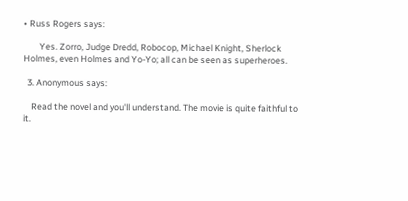• Russ Rogers says:

        Yes. Zorro, Judge Dredd, Robocop, Michael Knight, Sherlock Holmes, even Holmes and Yo-Yo; all can be seen as superheroes.

  3. Anonymous says:

    Read the novel and you'll understand. The movie is quite faithful to it.